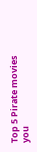Top 5 Pirate movies you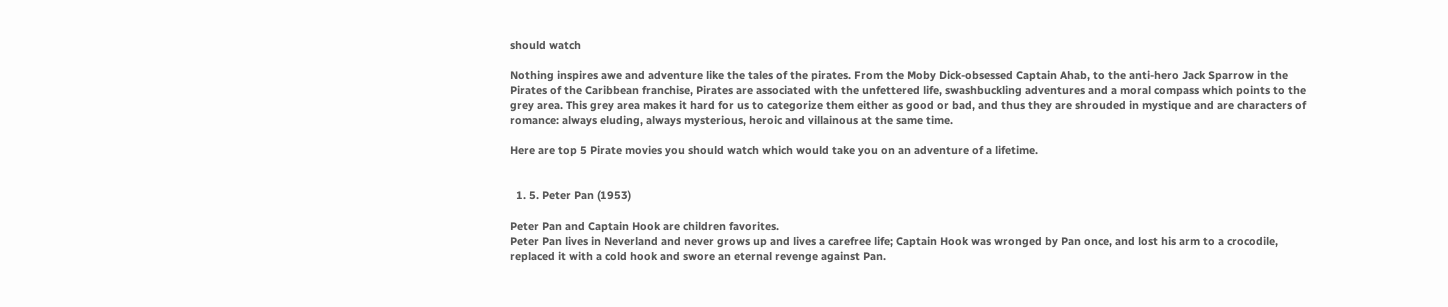should watch

Nothing inspires awe and adventure like the tales of the pirates. From the Moby Dick-obsessed Captain Ahab, to the anti-hero Jack Sparrow in the Pirates of the Caribbean franchise, Pirates are associated with the unfettered life, swashbuckling adventures and a moral compass which points to the grey area. This grey area makes it hard for us to categorize them either as good or bad, and thus they are shrouded in mystique and are characters of romance: always eluding, always mysterious, heroic and villainous at the same time.

Here are top 5 Pirate movies you should watch which would take you on an adventure of a lifetime.


  1. 5. Peter Pan (1953)

Peter Pan and Captain Hook are children favorites.
Peter Pan lives in Neverland and never grows up and lives a carefree life; Captain Hook was wronged by Pan once, and lost his arm to a crocodile, replaced it with a cold hook and swore an eternal revenge against Pan.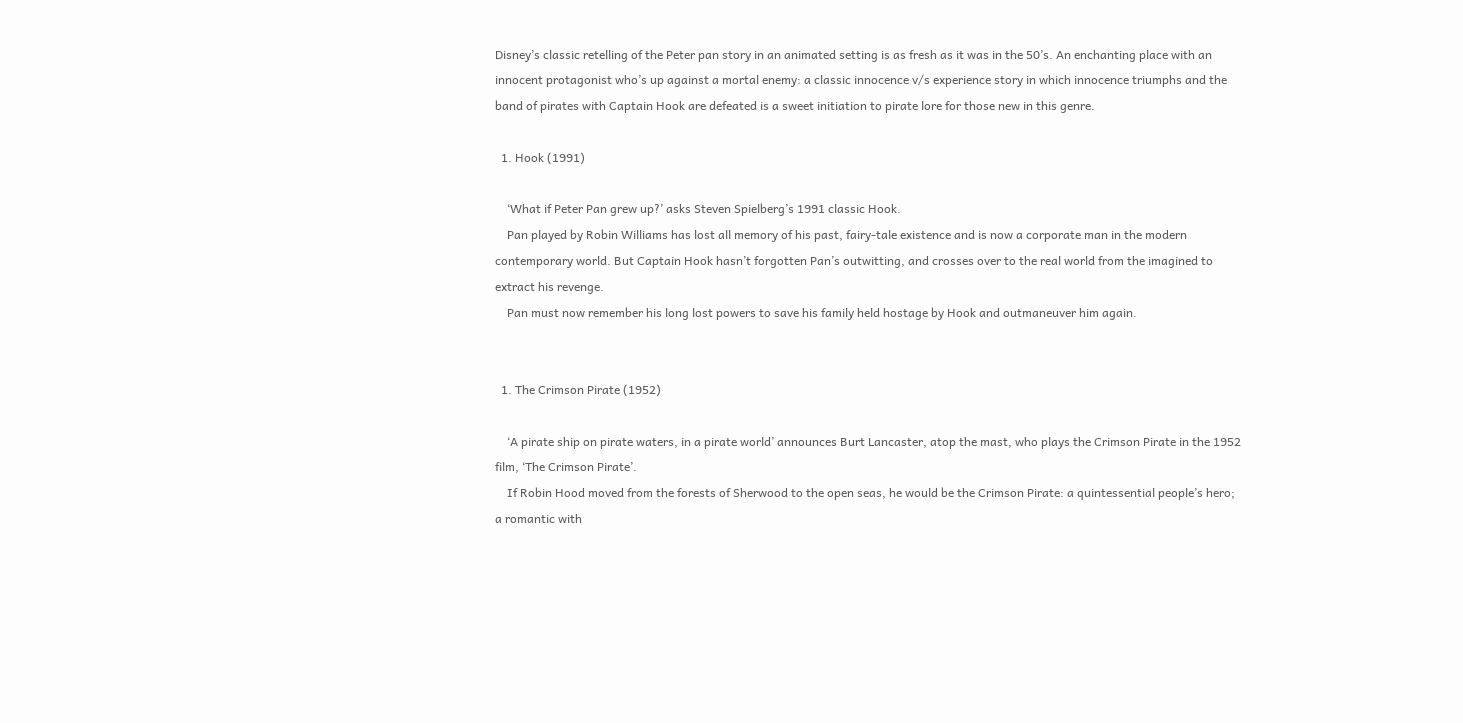Disney’s classic retelling of the Peter pan story in an animated setting is as fresh as it was in the 50’s. An enchanting place with an innocent protagonist who’s up against a mortal enemy: a classic innocence v/s experience story in which innocence triumphs and the band of pirates with Captain Hook are defeated is a sweet initiation to pirate lore for those new in this genre.

  1. Hook (1991)

    ‘What if Peter Pan grew up?’ asks Steven Spielberg’s 1991 classic Hook.
    Pan played by Robin Williams has lost all memory of his past, fairy-tale existence and is now a corporate man in the modern contemporary world. But Captain Hook hasn’t forgotten Pan’s outwitting, and crosses over to the real world from the imagined to extract his revenge.
    Pan must now remember his long lost powers to save his family held hostage by Hook and outmaneuver him again.


  1. The Crimson Pirate (1952)

    ‘A pirate ship on pirate waters, in a pirate world’ announces Burt Lancaster, atop the mast, who plays the Crimson Pirate in the 1952 film, ‘The Crimson Pirate’.
    If Robin Hood moved from the forests of Sherwood to the open seas, he would be the Crimson Pirate: a quintessential people’s hero; a romantic with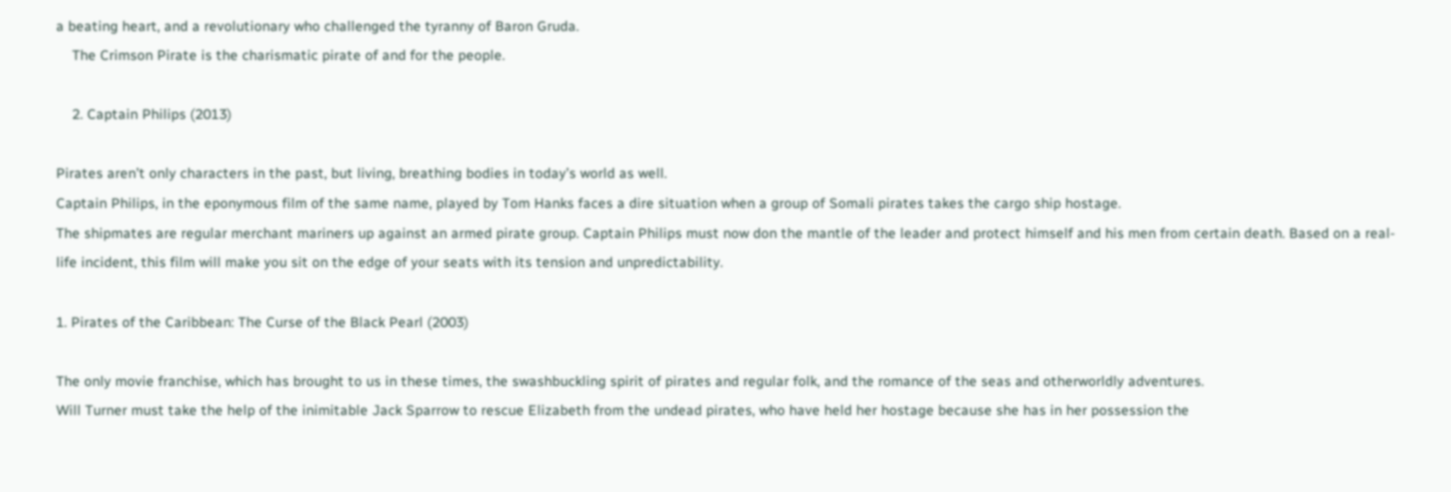a beating heart, and a revolutionary who challenged the tyranny of Baron Gruda.
    The Crimson Pirate is the charismatic pirate of and for the people.

    2. Captain Philips (2013)

Pirates aren’t only characters in the past, but living, breathing bodies in today’s world as well.
Captain Philips, in the eponymous film of the same name, played by Tom Hanks faces a dire situation when a group of Somali pirates takes the cargo ship hostage.
The shipmates are regular merchant mariners up against an armed pirate group. Captain Philips must now don the mantle of the leader and protect himself and his men from certain death. Based on a real-life incident, this film will make you sit on the edge of your seats with its tension and unpredictability.

1. Pirates of the Caribbean: The Curse of the Black Pearl (2003)

The only movie franchise, which has brought to us in these times, the swashbuckling spirit of pirates and regular folk, and the romance of the seas and otherworldly adventures.
Will Turner must take the help of the inimitable Jack Sparrow to rescue Elizabeth from the undead pirates, who have held her hostage because she has in her possession the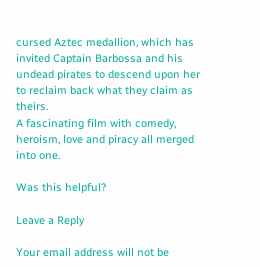cursed Aztec medallion, which has invited Captain Barbossa and his undead pirates to descend upon her to reclaim back what they claim as theirs.
A fascinating film with comedy, heroism, love and piracy all merged into one.

Was this helpful?

Leave a Reply

Your email address will not be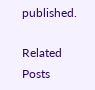published.

Related Posts